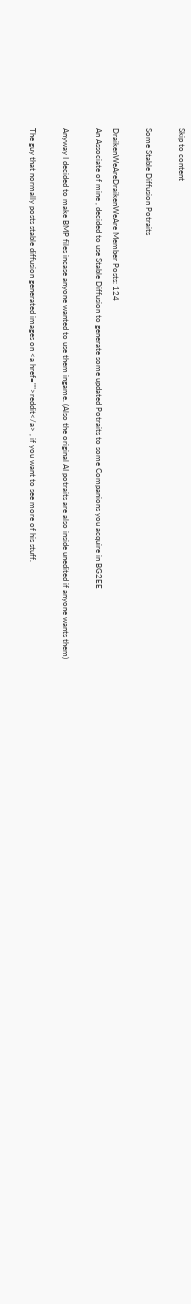Skip to content

Some Stable Diffusion Potraits

DraikenWeAreDraikenWeAre Member Posts: 124
An Associate of mine , decided to use Stable Diffusion to generate some updated Potraits to some Companions you acquire in BG2EE

Anyway I decided to make BMP files incase anyone wanted to use them ingame. (Also the original AI potraits are also inside unedited if anyone wants them)

The guy that normally posts stable diffusion generated images on <a href="">reddit</a> , if you want to see more of his stuff.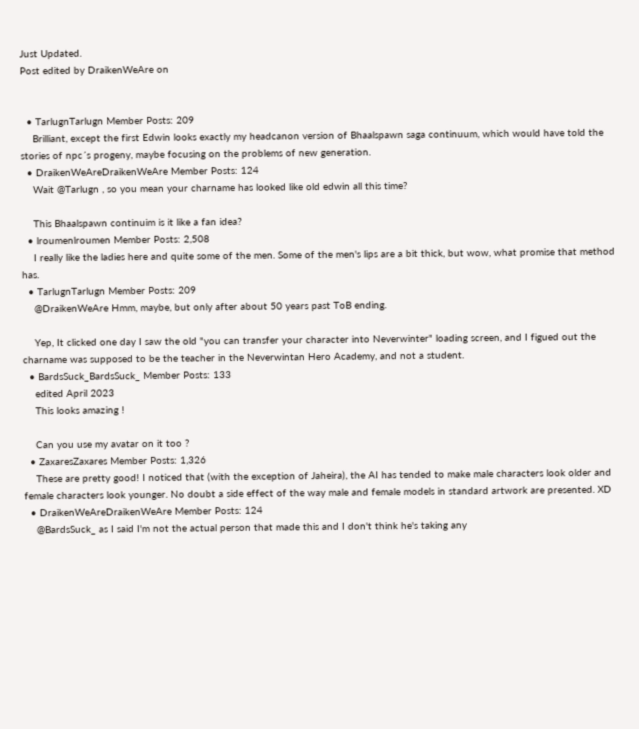Just Updated.
Post edited by DraikenWeAre on


  • TarlugnTarlugn Member Posts: 209
    Brilliant, except the first Edwin looks exactly my headcanon version of Bhaalspawn saga continuum, which would have told the stories of npc´s progeny, maybe focusing on the problems of new generation.
  • DraikenWeAreDraikenWeAre Member Posts: 124
    Wait @Tarlugn , so you mean your charname has looked like old edwin all this time?

    This Bhaalspawn continuim is it like a fan idea?
  • lroumenlroumen Member Posts: 2,508
    I really like the ladies here and quite some of the men. Some of the men's lips are a bit thick, but wow, what promise that method has.
  • TarlugnTarlugn Member Posts: 209
    @DraikenWeAre Hmm, maybe, but only after about 50 years past ToB ending.

    Yep, It clicked one day I saw the old "you can transfer your character into Neverwinter" loading screen, and I figued out the charname was supposed to be the teacher in the Neverwintan Hero Academy, and not a student.
  • BardsSuck_BardsSuck_ Member Posts: 133
    edited April 2023
    This looks amazing !

    Can you use my avatar on it too ?
  • ZaxaresZaxares Member Posts: 1,326
    These are pretty good! I noticed that (with the exception of Jaheira), the AI has tended to make male characters look older and female characters look younger. No doubt a side effect of the way male and female models in standard artwork are presented. XD
  • DraikenWeAreDraikenWeAre Member Posts: 124
    @BardsSuck_ as I said I'm not the actual person that made this and I don't think he's taking any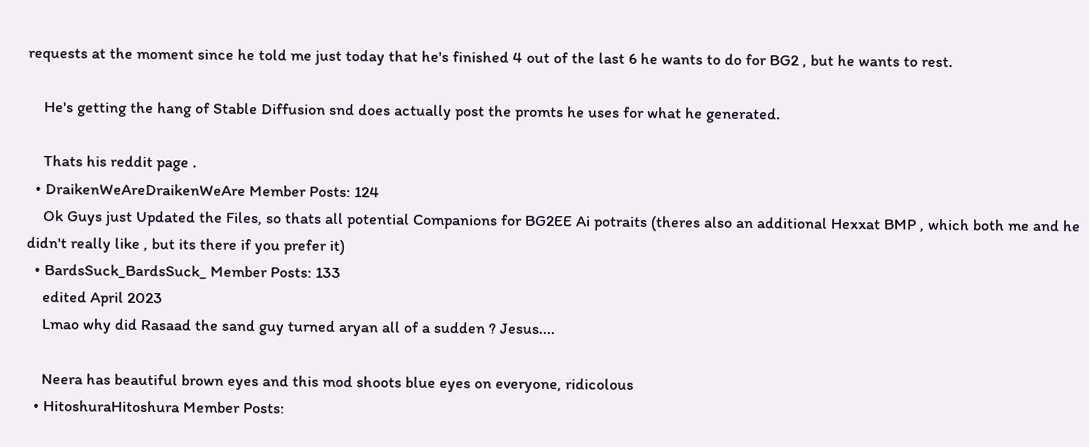requests at the moment since he told me just today that he's finished 4 out of the last 6 he wants to do for BG2 , but he wants to rest.

    He's getting the hang of Stable Diffusion snd does actually post the promts he uses for what he generated.

    Thats his reddit page .
  • DraikenWeAreDraikenWeAre Member Posts: 124
    Ok Guys just Updated the Files, so thats all potential Companions for BG2EE Ai potraits (theres also an additional Hexxat BMP , which both me and he didn't really like , but its there if you prefer it)
  • BardsSuck_BardsSuck_ Member Posts: 133
    edited April 2023
    Lmao why did Rasaad the sand guy turned aryan all of a sudden ? Jesus....

    Neera has beautiful brown eyes and this mod shoots blue eyes on everyone, ridicolous
  • HitoshuraHitoshura Member Posts: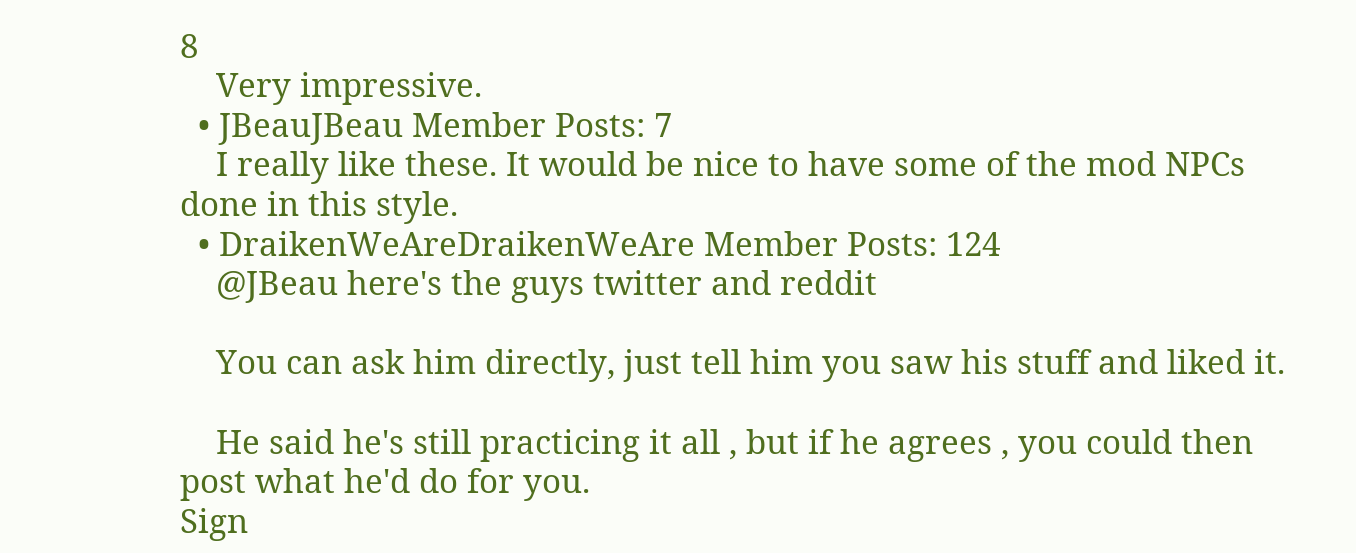8
    Very impressive.
  • JBeauJBeau Member Posts: 7
    I really like these. It would be nice to have some of the mod NPCs done in this style.
  • DraikenWeAreDraikenWeAre Member Posts: 124
    @JBeau here's the guys twitter and reddit

    You can ask him directly, just tell him you saw his stuff and liked it.

    He said he's still practicing it all , but if he agrees , you could then post what he'd do for you.
Sign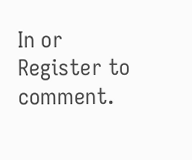In or Register to comment.